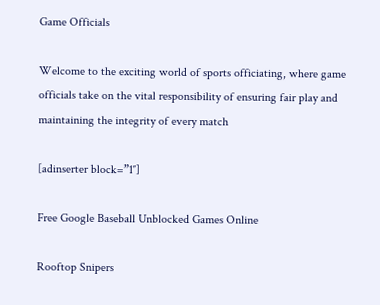Game Officials

Welcome to the exciting world of sports officiating, where game officials take on the vital responsibility of ensuring fair play and maintaining the integrity of every match

[adinserter block=”1″]

Free Google Baseball Unblocked Games Online

Rooftop Snipers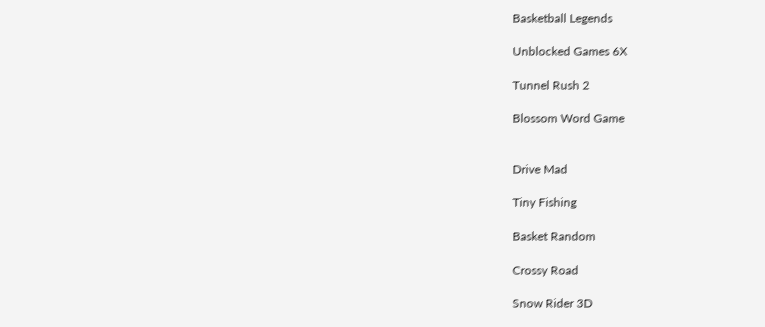Basketball Legends

Unblocked Games 6X

Tunnel Rush 2

Blossom Word Game


Drive Mad

Tiny Fishing

Basket Random

Crossy Road

Snow Rider 3D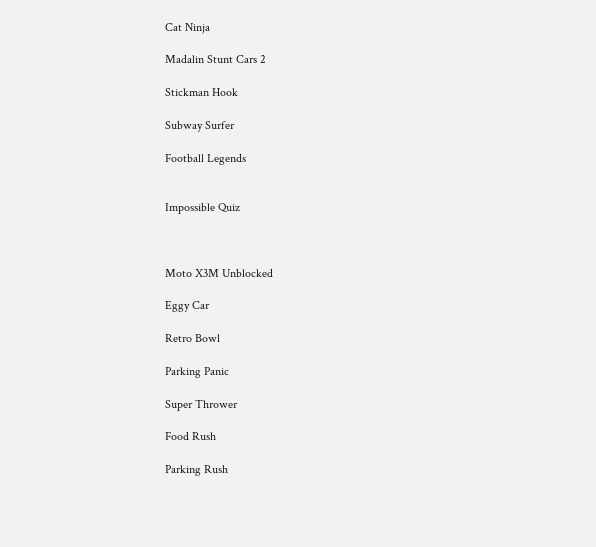Cat Ninja

Madalin Stunt Cars 2

Stickman Hook

Subway Surfer

Football Legends


Impossible Quiz



Moto X3M Unblocked

Eggy Car

Retro Bowl

Parking Panic

Super Thrower

Food Rush

Parking Rush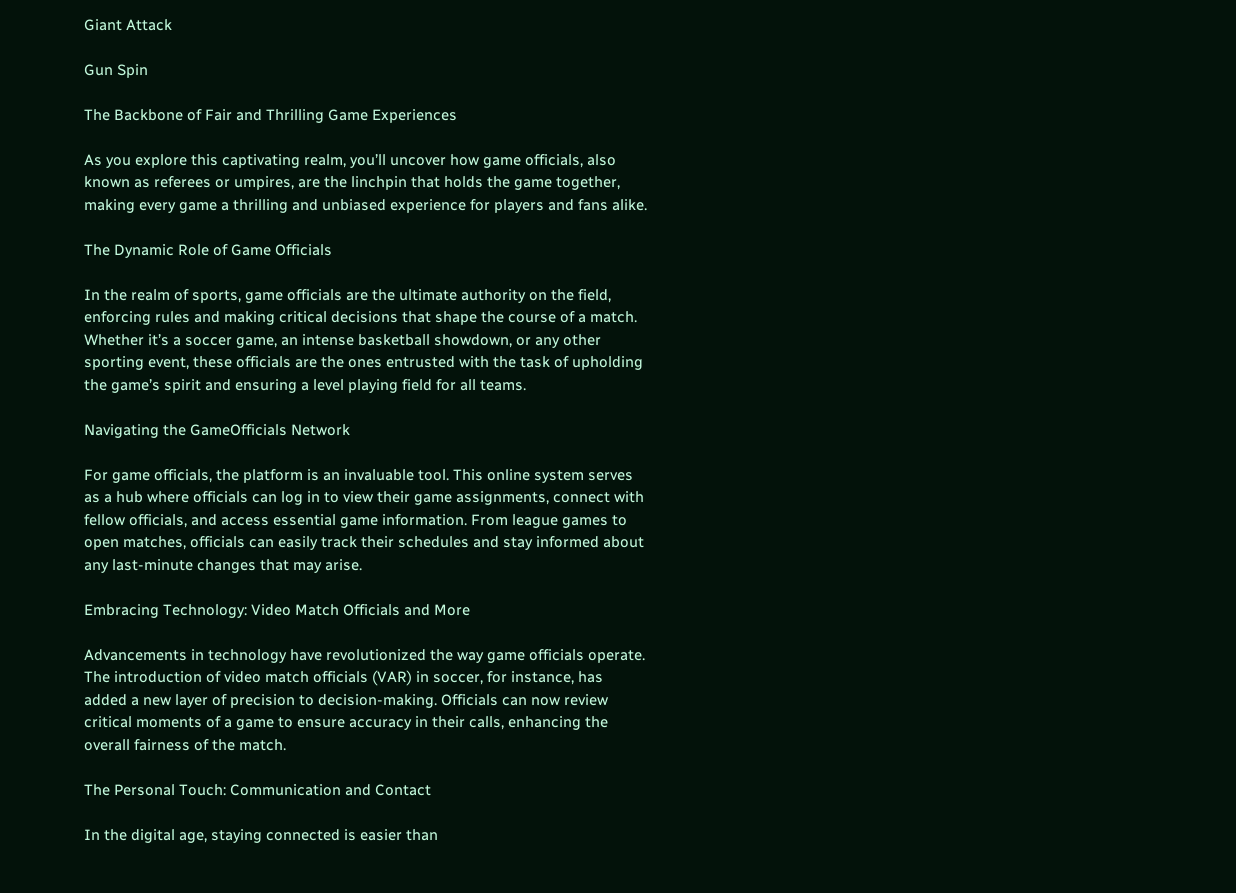Giant Attack

Gun Spin

The Backbone of Fair and Thrilling Game Experiences

As you explore this captivating realm, you’ll uncover how game officials, also known as referees or umpires, are the linchpin that holds the game together, making every game a thrilling and unbiased experience for players and fans alike.

The Dynamic Role of Game Officials

In the realm of sports, game officials are the ultimate authority on the field, enforcing rules and making critical decisions that shape the course of a match. Whether it’s a soccer game, an intense basketball showdown, or any other sporting event, these officials are the ones entrusted with the task of upholding the game’s spirit and ensuring a level playing field for all teams.

Navigating the GameOfficials Network

For game officials, the platform is an invaluable tool. This online system serves as a hub where officials can log in to view their game assignments, connect with fellow officials, and access essential game information. From league games to open matches, officials can easily track their schedules and stay informed about any last-minute changes that may arise.

Embracing Technology: Video Match Officials and More

Advancements in technology have revolutionized the way game officials operate. The introduction of video match officials (VAR) in soccer, for instance, has added a new layer of precision to decision-making. Officials can now review critical moments of a game to ensure accuracy in their calls, enhancing the overall fairness of the match.

The Personal Touch: Communication and Contact

In the digital age, staying connected is easier than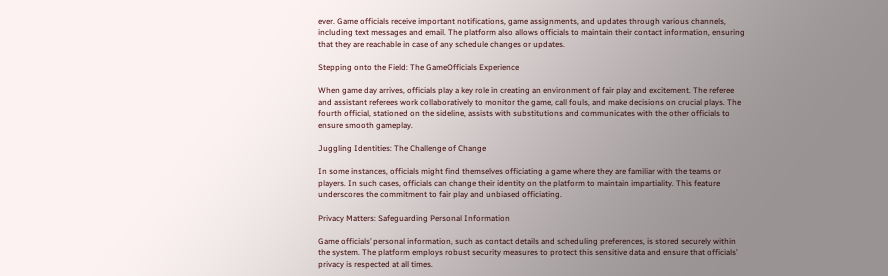ever. Game officials receive important notifications, game assignments, and updates through various channels, including text messages and email. The platform also allows officials to maintain their contact information, ensuring that they are reachable in case of any schedule changes or updates.

Stepping onto the Field: The GameOfficials Experience

When game day arrives, officials play a key role in creating an environment of fair play and excitement. The referee and assistant referees work collaboratively to monitor the game, call fouls, and make decisions on crucial plays. The fourth official, stationed on the sideline, assists with substitutions and communicates with the other officials to ensure smooth gameplay.

Juggling Identities: The Challenge of Change

In some instances, officials might find themselves officiating a game where they are familiar with the teams or players. In such cases, officials can change their identity on the platform to maintain impartiality. This feature underscores the commitment to fair play and unbiased officiating.

Privacy Matters: Safeguarding Personal Information

Game officials’ personal information, such as contact details and scheduling preferences, is stored securely within the system. The platform employs robust security measures to protect this sensitive data and ensure that officials’ privacy is respected at all times.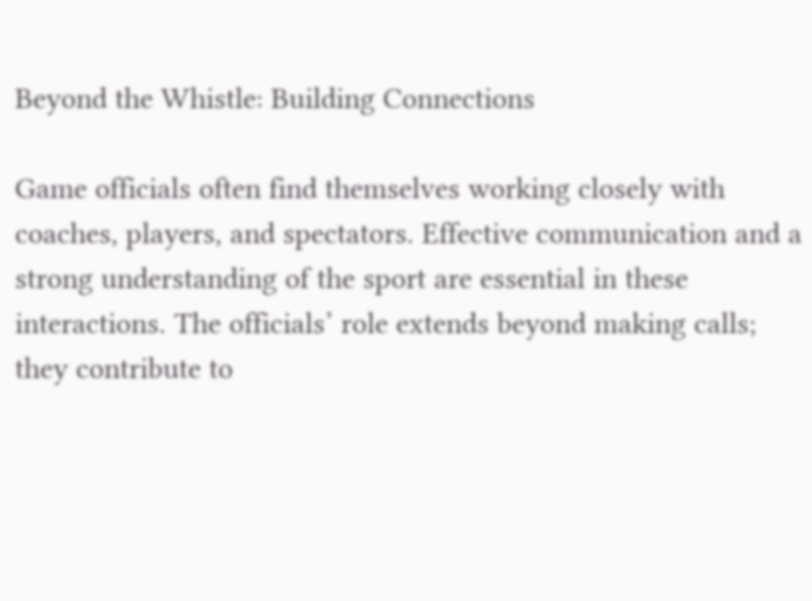Beyond the Whistle: Building Connections

Game officials often find themselves working closely with coaches, players, and spectators. Effective communication and a strong understanding of the sport are essential in these interactions. The officials’ role extends beyond making calls; they contribute to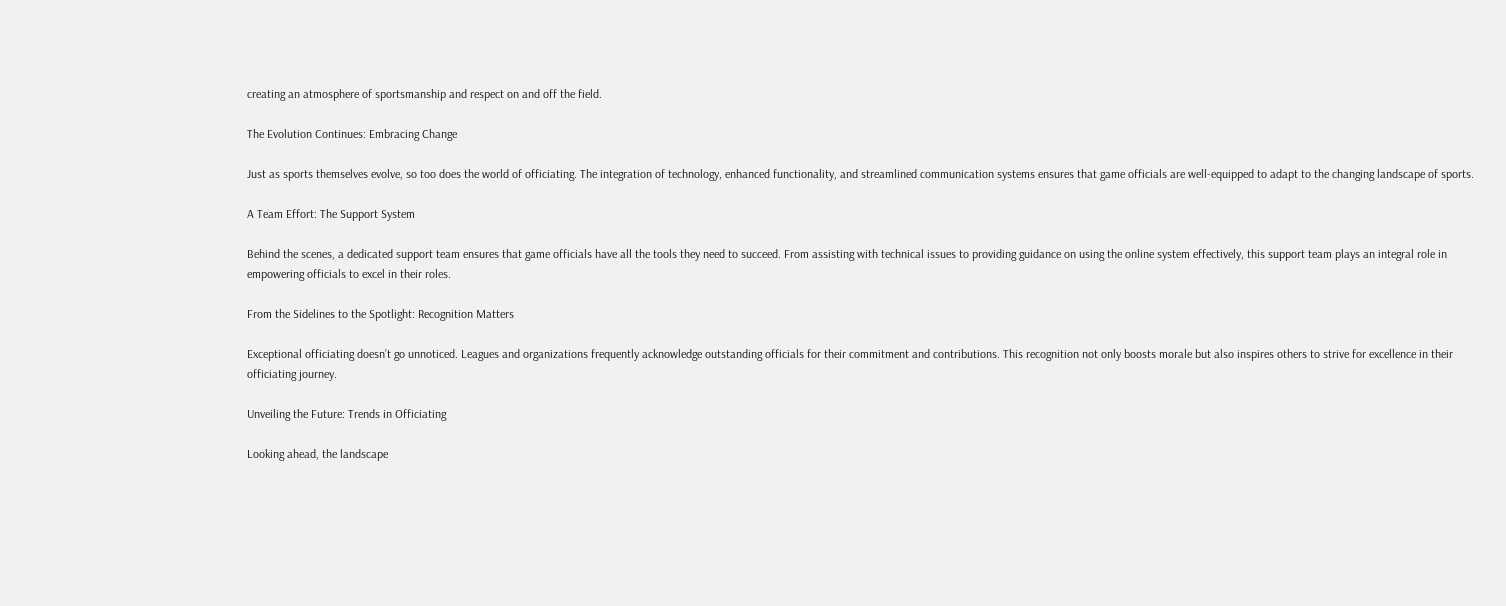creating an atmosphere of sportsmanship and respect on and off the field.

The Evolution Continues: Embracing Change

Just as sports themselves evolve, so too does the world of officiating. The integration of technology, enhanced functionality, and streamlined communication systems ensures that game officials are well-equipped to adapt to the changing landscape of sports.

A Team Effort: The Support System

Behind the scenes, a dedicated support team ensures that game officials have all the tools they need to succeed. From assisting with technical issues to providing guidance on using the online system effectively, this support team plays an integral role in empowering officials to excel in their roles.

From the Sidelines to the Spotlight: Recognition Matters

Exceptional officiating doesn’t go unnoticed. Leagues and organizations frequently acknowledge outstanding officials for their commitment and contributions. This recognition not only boosts morale but also inspires others to strive for excellence in their officiating journey.

Unveiling the Future: Trends in Officiating

Looking ahead, the landscape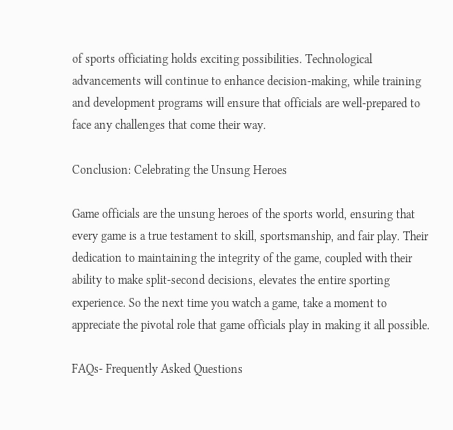of sports officiating holds exciting possibilities. Technological advancements will continue to enhance decision-making, while training and development programs will ensure that officials are well-prepared to face any challenges that come their way.

Conclusion: Celebrating the Unsung Heroes

Game officials are the unsung heroes of the sports world, ensuring that every game is a true testament to skill, sportsmanship, and fair play. Their dedication to maintaining the integrity of the game, coupled with their ability to make split-second decisions, elevates the entire sporting experience. So the next time you watch a game, take a moment to appreciate the pivotal role that game officials play in making it all possible.

FAQs- Frequently Asked Questions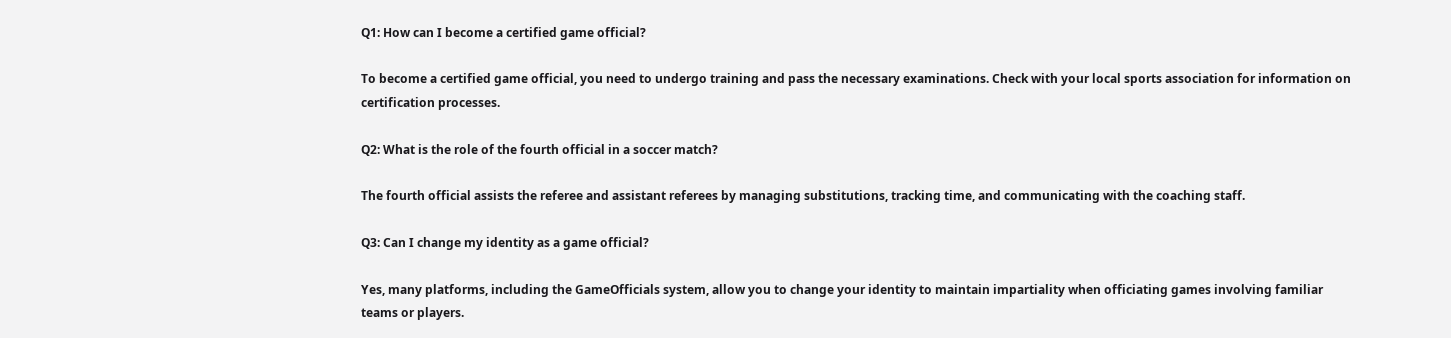Q1: How can I become a certified game official?

To become a certified game official, you need to undergo training and pass the necessary examinations. Check with your local sports association for information on certification processes.

Q2: What is the role of the fourth official in a soccer match?

The fourth official assists the referee and assistant referees by managing substitutions, tracking time, and communicating with the coaching staff.

Q3: Can I change my identity as a game official?

Yes, many platforms, including the GameOfficials system, allow you to change your identity to maintain impartiality when officiating games involving familiar teams or players.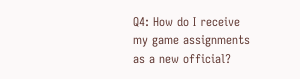Q4: How do I receive my game assignments as a new official?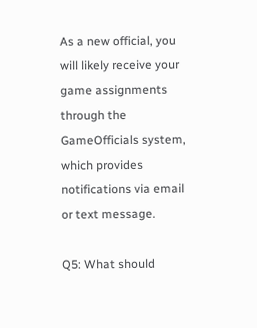As a new official, you will likely receive your game assignments through the GameOfficials system, which provides notifications via email or text message.

Q5: What should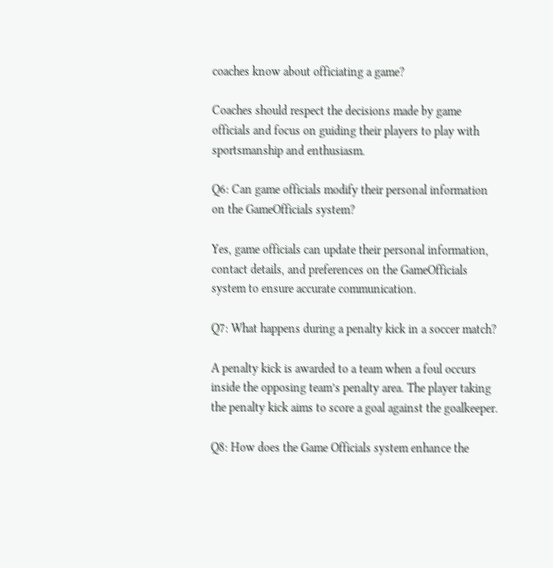coaches know about officiating a game?

Coaches should respect the decisions made by game officials and focus on guiding their players to play with sportsmanship and enthusiasm.

Q6: Can game officials modify their personal information on the GameOfficials system?

Yes, game officials can update their personal information, contact details, and preferences on the GameOfficials system to ensure accurate communication.

Q7: What happens during a penalty kick in a soccer match?

A penalty kick is awarded to a team when a foul occurs inside the opposing team’s penalty area. The player taking the penalty kick aims to score a goal against the goalkeeper.

Q8: How does the Game Officials system enhance the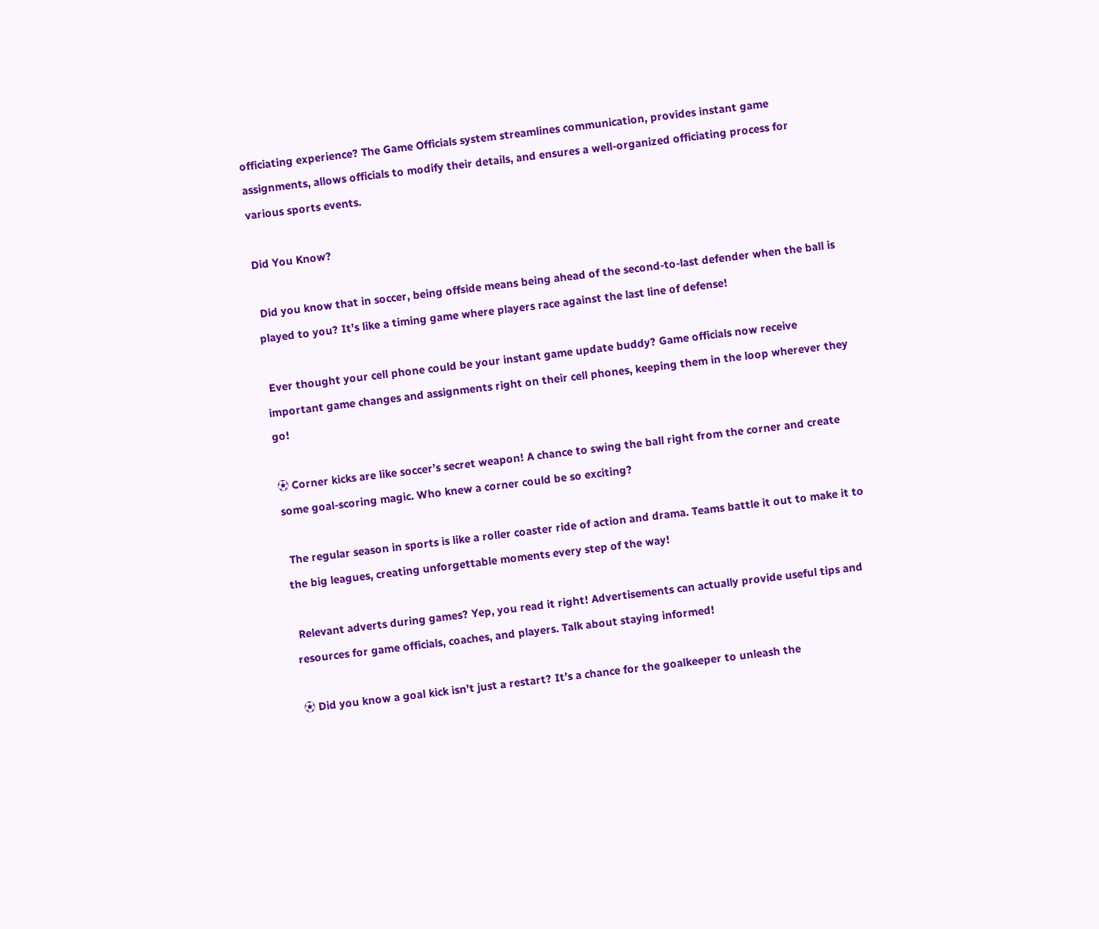officiating experience? The Game Officials system streamlines communication, provides instant game assignments, allows officials to modify their details, and ensures a well-organized officiating process for various sports events.

Did You Know?

 Did you know that in soccer, being offside means being ahead of the second-to-last defender when the ball is played to you? It’s like a timing game where players race against the last line of defense!

 Ever thought your cell phone could be your instant game update buddy? Game officials now receive important game changes and assignments right on their cell phones, keeping them in the loop wherever they go!

⚽ Corner kicks are like soccer’s secret weapon! A chance to swing the ball right from the corner and create some goal-scoring magic. Who knew a corner could be so exciting?

 The regular season in sports is like a roller coaster ride of action and drama. Teams battle it out to make it to the big leagues, creating unforgettable moments every step of the way!

 Relevant adverts during games? Yep, you read it right! Advertisements can actually provide useful tips and resources for game officials, coaches, and players. Talk about staying informed!

⚽ Did you know a goal kick isn’t just a restart? It’s a chance for the goalkeeper to unleash the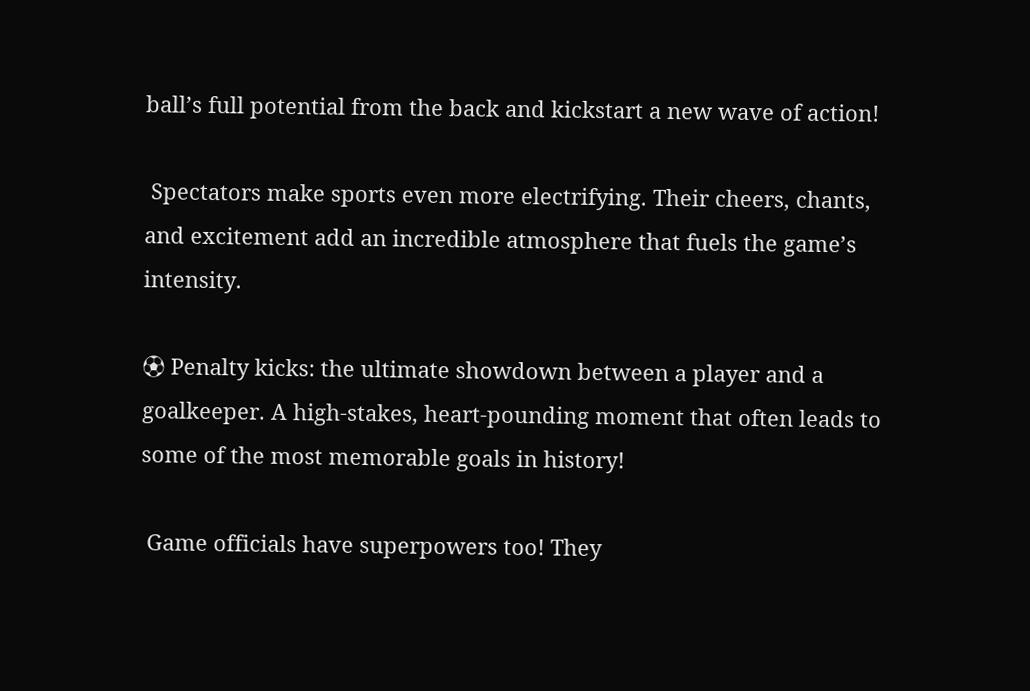ball’s full potential from the back and kickstart a new wave of action!

 Spectators make sports even more electrifying. Their cheers, chants, and excitement add an incredible atmosphere that fuels the game’s intensity.

⚽ Penalty kicks: the ultimate showdown between a player and a goalkeeper. A high-stakes, heart-pounding moment that often leads to some of the most memorable goals in history!

 Game officials have superpowers too! They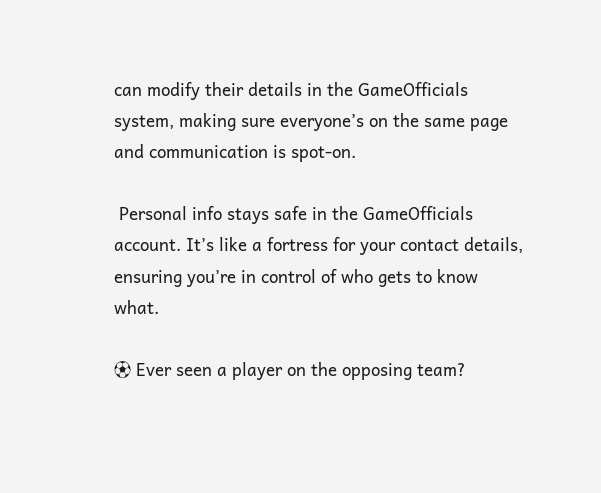can modify their details in the GameOfficials system, making sure everyone’s on the same page and communication is spot-on.

 Personal info stays safe in the GameOfficials account. It’s like a fortress for your contact details, ensuring you’re in control of who gets to know what.

⚽ Ever seen a player on the opposing team?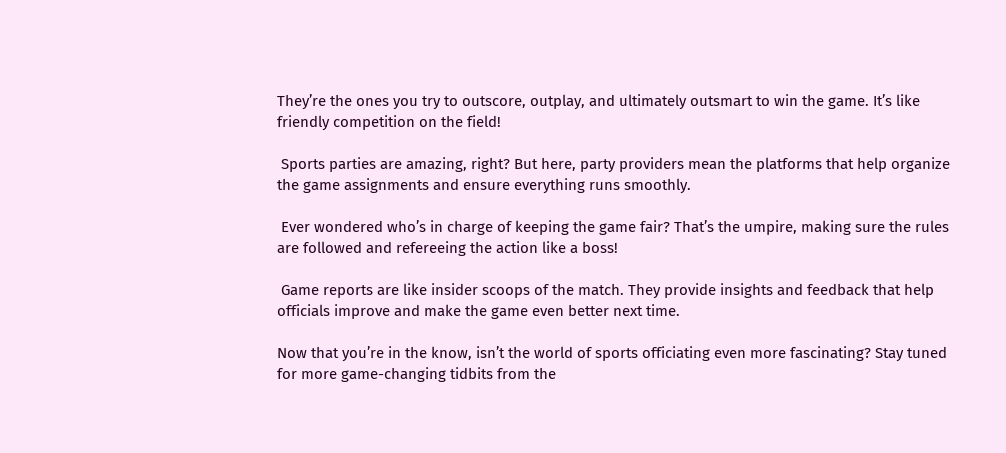They’re the ones you try to outscore, outplay, and ultimately outsmart to win the game. It’s like friendly competition on the field!

 Sports parties are amazing, right? But here, party providers mean the platforms that help organize the game assignments and ensure everything runs smoothly.

 Ever wondered who’s in charge of keeping the game fair? That’s the umpire, making sure the rules are followed and refereeing the action like a boss!

 Game reports are like insider scoops of the match. They provide insights and feedback that help officials improve and make the game even better next time.

Now that you’re in the know, isn’t the world of sports officiating even more fascinating? Stay tuned for more game-changing tidbits from the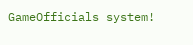GameOfficials system!